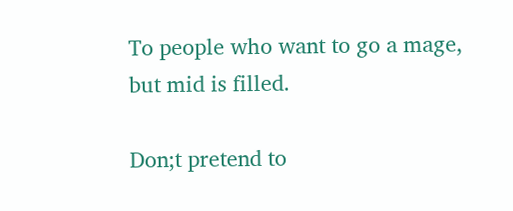To people who want to go a mage, but mid is filled.

Don;t pretend to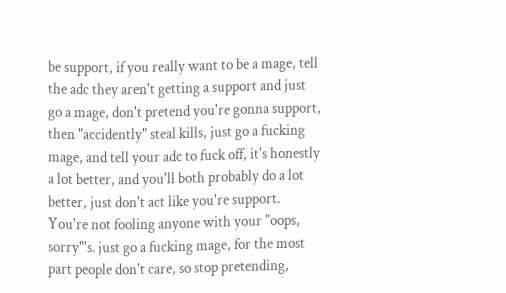be support, if you really want to be a mage, tell the adc they aren't getting a support and just go a mage, don't pretend you're gonna support, then "accidently" steal kills, just go a fucking mage, and tell your adc to fuck off, it's honestly a lot better, and you'll both probably do a lot better, just don't act like you're support. You're not fooling anyone with your "oops, sorry"'s. just go a fucking mage, for the most part people don't care, so stop pretending,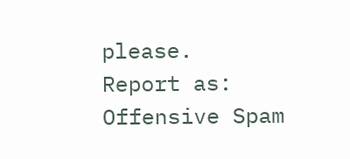please.
Report as:
Offensive Spam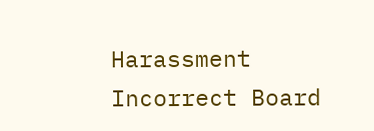Harassment Incorrect Board